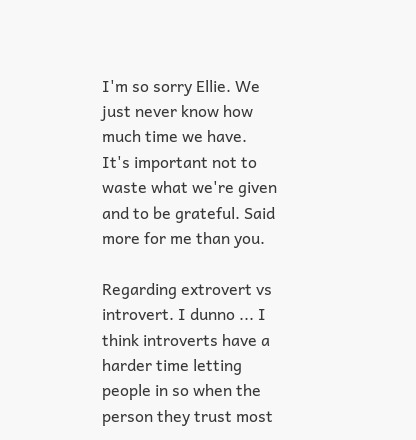I'm so sorry Ellie. We just never know how much time we have. It's important not to waste what we're given and to be grateful. Said more for me than you.

Regarding extrovert vs introvert. I dunno ... I think introverts have a harder time letting people in so when the person they trust most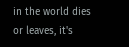in the world dies or leaves, it's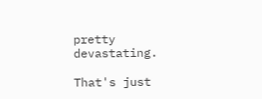pretty devastating.

That's just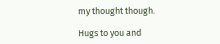my thought though.

Hugs to you and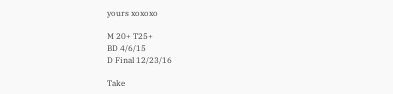yours xoxoxo

M 20+ T25+
BD 4/6/15
D Final 12/23/16

Take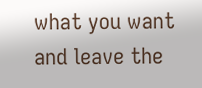what you want and leave the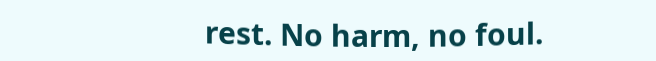rest. No harm, no foul.